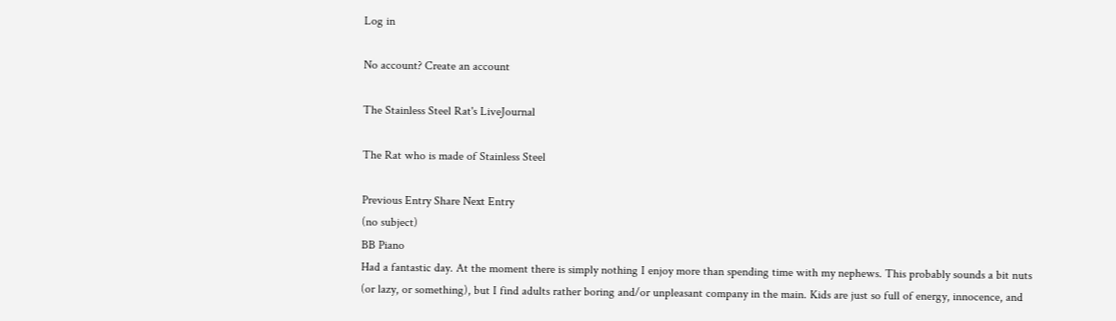Log in

No account? Create an account

The Stainless Steel Rat's LiveJournal

The Rat who is made of Stainless Steel

Previous Entry Share Next Entry
(no subject)
BB Piano
Had a fantastic day. At the moment there is simply nothing I enjoy more than spending time with my nephews. This probably sounds a bit nuts (or lazy, or something), but I find adults rather boring and/or unpleasant company in the main. Kids are just so full of energy, innocence, and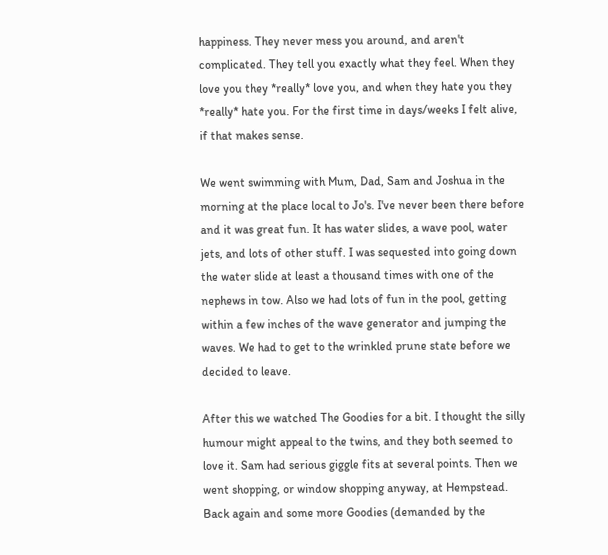happiness. They never mess you around, and aren't complicated. They tell you exactly what they feel. When they love you they *really* love you, and when they hate you they *really* hate you. For the first time in days/weeks I felt alive, if that makes sense.

We went swimming with Mum, Dad, Sam and Joshua in the morning at the place local to Jo's. I've never been there before and it was great fun. It has water slides, a wave pool, water jets, and lots of other stuff. I was sequested into going down the water slide at least a thousand times with one of the nephews in tow. Also we had lots of fun in the pool, getting within a few inches of the wave generator and jumping the waves. We had to get to the wrinkled prune state before we decided to leave.

After this we watched The Goodies for a bit. I thought the silly humour might appeal to the twins, and they both seemed to love it. Sam had serious giggle fits at several points. Then we went shopping, or window shopping anyway, at Hempstead. Back again and some more Goodies (demanded by the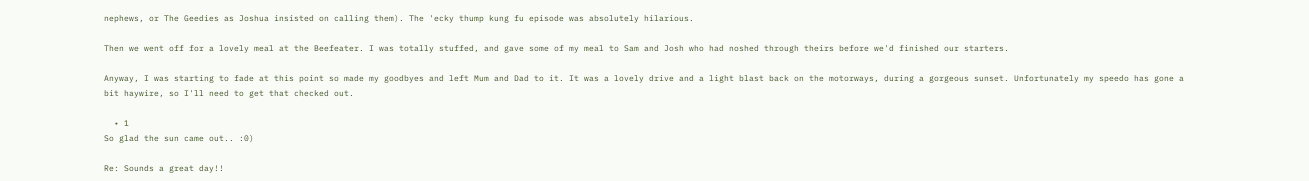nephews, or The Geedies as Joshua insisted on calling them). The 'ecky thump kung fu episode was absolutely hilarious.

Then we went off for a lovely meal at the Beefeater. I was totally stuffed, and gave some of my meal to Sam and Josh who had noshed through theirs before we'd finished our starters.

Anyway, I was starting to fade at this point so made my goodbyes and left Mum and Dad to it. It was a lovely drive and a light blast back on the motorways, during a gorgeous sunset. Unfortunately my speedo has gone a bit haywire, so I'll need to get that checked out.

  • 1
So glad the sun came out.. :0)

Re: Sounds a great day!!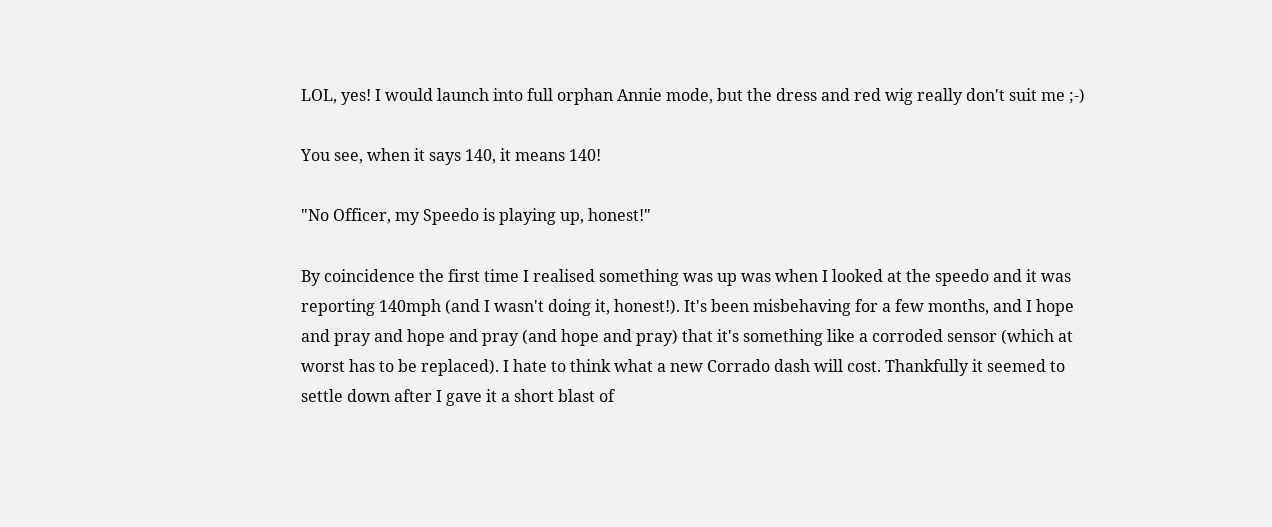LOL, yes! I would launch into full orphan Annie mode, but the dress and red wig really don't suit me ;-)

You see, when it says 140, it means 140!

"No Officer, my Speedo is playing up, honest!"

By coincidence the first time I realised something was up was when I looked at the speedo and it was reporting 140mph (and I wasn't doing it, honest!). It's been misbehaving for a few months, and I hope and pray and hope and pray (and hope and pray) that it's something like a corroded sensor (which at worst has to be replaced). I hate to think what a new Corrado dash will cost. Thankfully it seemed to settle down after I gave it a short blast of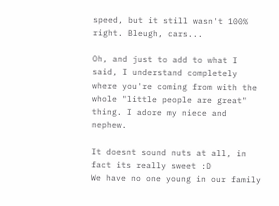speed, but it still wasn't 100% right. Bleugh, cars...

Oh, and just to add to what I said, I understand completely where you're coming from with the whole "little people are great" thing. I adore my niece and nephew.

It doesnt sound nuts at all, in fact its really sweet :D
We have no one young in our family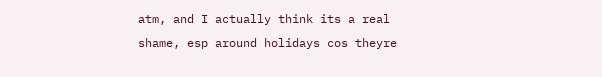atm, and I actually think its a real shame, esp around holidays cos theyre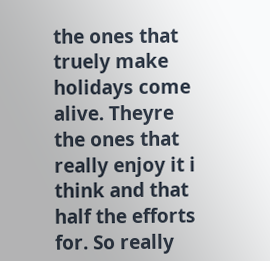the ones that truely make holidays come alive. Theyre the ones that really enjoy it i think and that half the efforts for. So really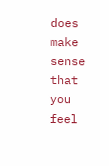does make sense that you feel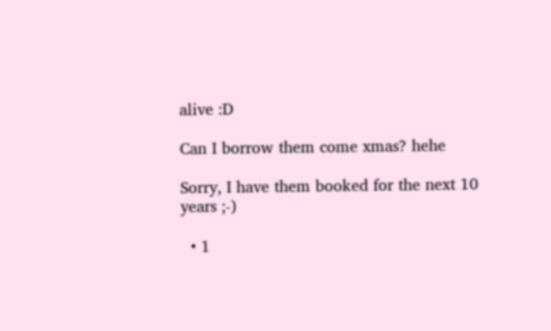alive :D

Can I borrow them come xmas? hehe

Sorry, I have them booked for the next 10 years ;-)

  • 1